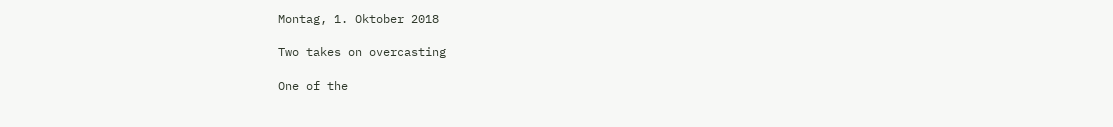Montag, 1. Oktober 2018

Two takes on overcasting

One of the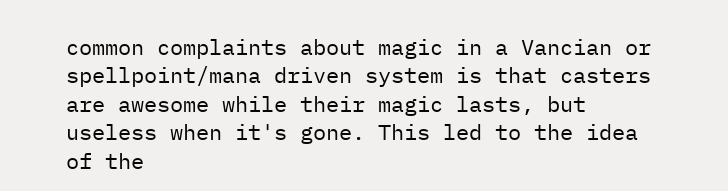common complaints about magic in a Vancian or spellpoint/mana driven system is that casters are awesome while their magic lasts, but useless when it's gone. This led to the idea of the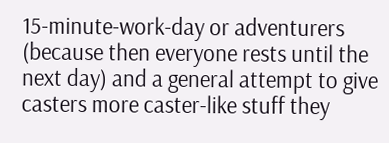15-minute-work-day or adventurers (because then everyone rests until the next day) and a general attempt to give casters more caster-like stuff they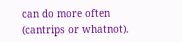can do more often (cantrips or whatnot).